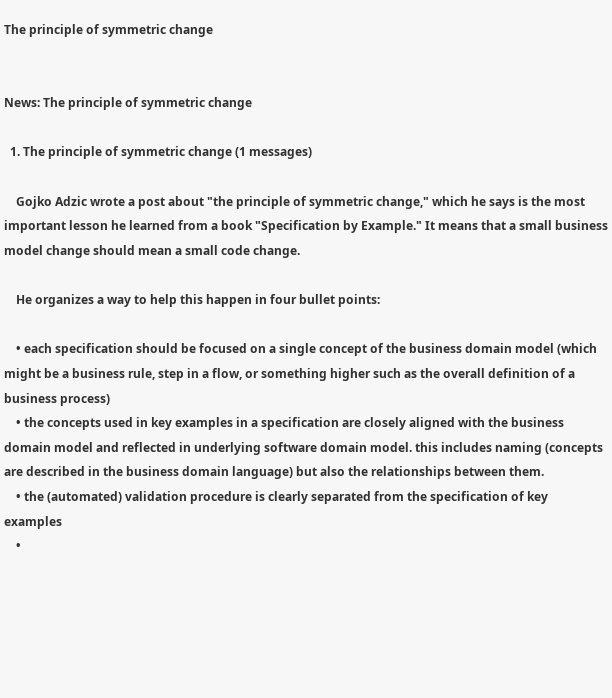The principle of symmetric change


News: The principle of symmetric change

  1. The principle of symmetric change (1 messages)

    Gojko Adzic wrote a post about "the principle of symmetric change," which he says is the most important lesson he learned from a book "Specification by Example." It means that a small business model change should mean a small code change.

    He organizes a way to help this happen in four bullet points:

    • each specification should be focused on a single concept of the business domain model (which might be a business rule, step in a flow, or something higher such as the overall definition of a business process)
    • the concepts used in key examples in a specification are closely aligned with the business domain model and reflected in underlying software domain model. this includes naming (concepts are described in the business domain language) but also the relationships between them.
    • the (automated) validation procedure is clearly separated from the specification of key examples
    •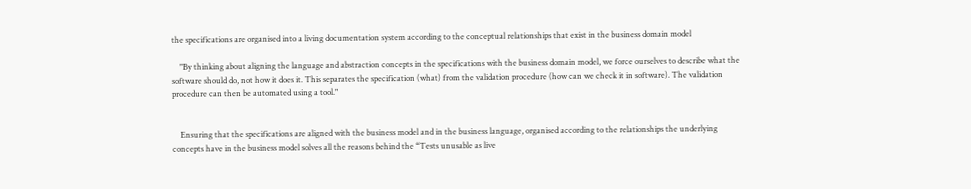the specifications are organised into a living documentation system according to the conceptual relationships that exist in the business domain model

    "By thinking about aligning the language and abstraction concepts in the specifications with the business domain model, we force ourselves to describe what the software should do, not how it does it. This separates the specification (what) from the validation procedure (how can we check it in software). The validation procedure can then be automated using a tool."


    Ensuring that the specifications are aligned with the business model and in the business language, organised according to the relationships the underlying concepts have in the business model solves all the reasons behind the “Tests unusable as live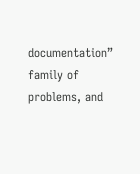documentation” family of problems, and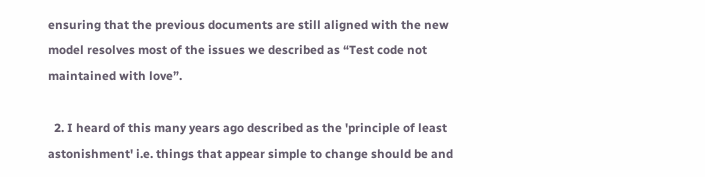ensuring that the previous documents are still aligned with the new model resolves most of the issues we described as “Test code not maintained with love”.

  2. I heard of this many years ago described as the 'principle of least astonishment' i.e. things that appear simple to change should be and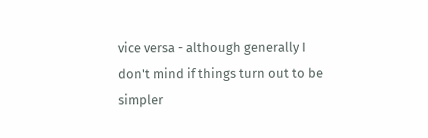vice versa - although generally I don't mind if things turn out to be simpler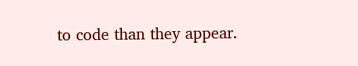to code than they appear.